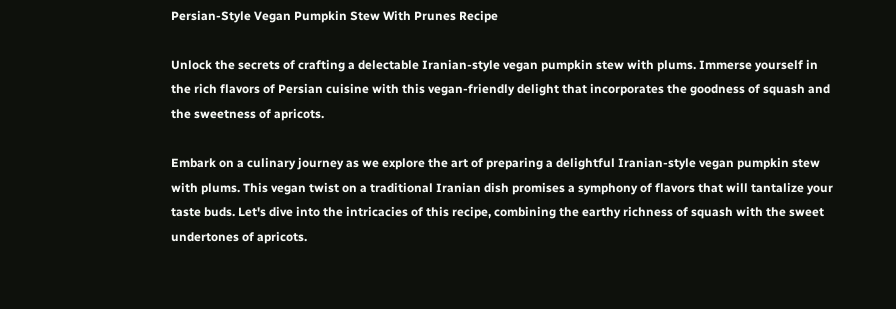Persian-Style Vegan Pumpkin Stew With Prunes Recipe

Unlock the secrets of crafting a delectable Iranian-style vegan pumpkin stew with plums. Immerse yourself in the rich flavors of Persian cuisine with this vegan-friendly delight that incorporates the goodness of squash and the sweetness of apricots.

Embark on a culinary journey as we explore the art of preparing a delightful Iranian-style vegan pumpkin stew with plums. This vegan twist on a traditional Iranian dish promises a symphony of flavors that will tantalize your taste buds. Let's dive into the intricacies of this recipe, combining the earthy richness of squash with the sweet undertones of apricots.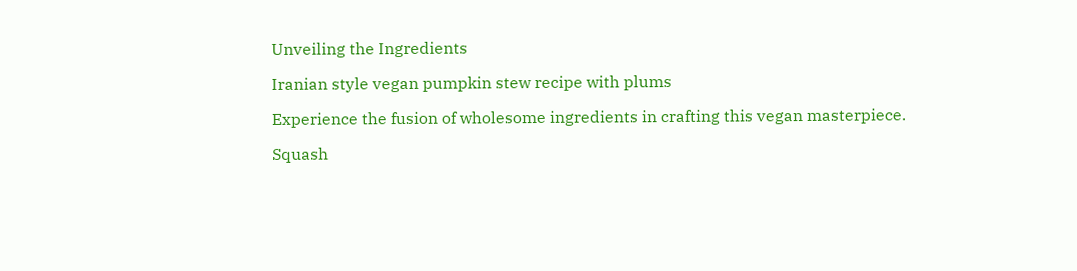Unveiling the Ingredients

Iranian style vegan pumpkin stew recipe with plums

Experience the fusion of wholesome ingredients in crafting this vegan masterpiece.

Squash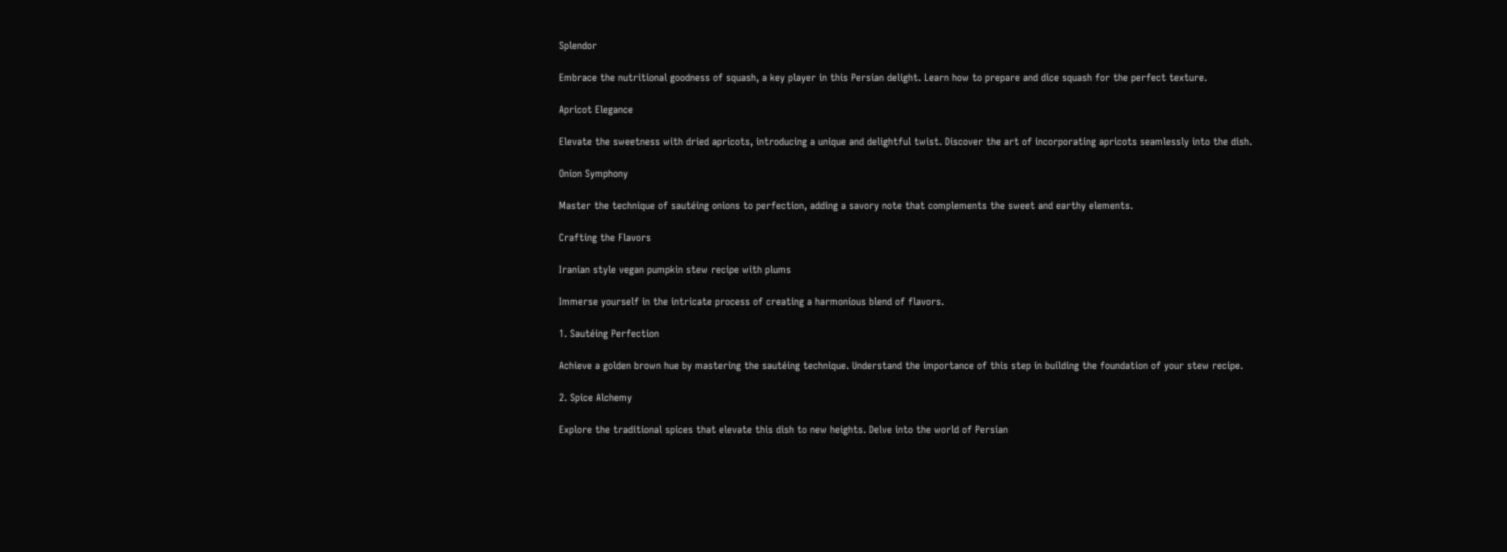Splendor

Embrace the nutritional goodness of squash, a key player in this Persian delight. Learn how to prepare and dice squash for the perfect texture.

Apricot Elegance

Elevate the sweetness with dried apricots, introducing a unique and delightful twist. Discover the art of incorporating apricots seamlessly into the dish.

Onion Symphony

Master the technique of sautéing onions to perfection, adding a savory note that complements the sweet and earthy elements.

Crafting the Flavors

Iranian style vegan pumpkin stew recipe with plums

Immerse yourself in the intricate process of creating a harmonious blend of flavors.

1. Sautéing Perfection

Achieve a golden brown hue by mastering the sautéing technique. Understand the importance of this step in building the foundation of your stew recipe.

2. Spice Alchemy

Explore the traditional spices that elevate this dish to new heights. Delve into the world of Persian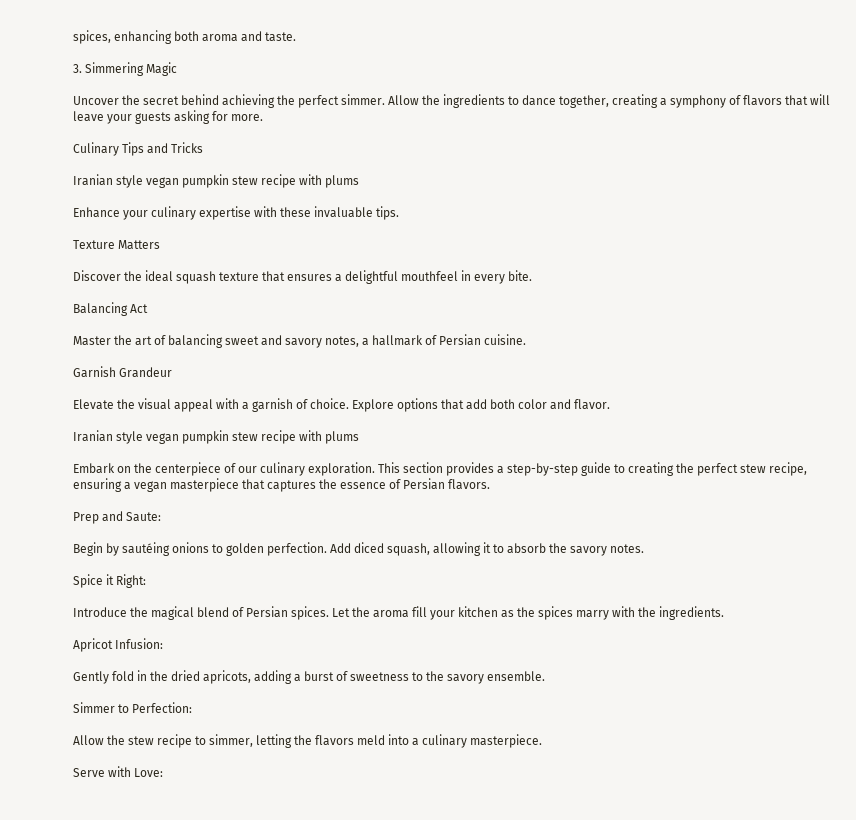spices, enhancing both aroma and taste.

3. Simmering Magic

Uncover the secret behind achieving the perfect simmer. Allow the ingredients to dance together, creating a symphony of flavors that will leave your guests asking for more.

Culinary Tips and Tricks

Iranian style vegan pumpkin stew recipe with plums

Enhance your culinary expertise with these invaluable tips.

Texture Matters

Discover the ideal squash texture that ensures a delightful mouthfeel in every bite.

Balancing Act

Master the art of balancing sweet and savory notes, a hallmark of Persian cuisine.

Garnish Grandeur

Elevate the visual appeal with a garnish of choice. Explore options that add both color and flavor.

Iranian style vegan pumpkin stew recipe with plums

Embark on the centerpiece of our culinary exploration. This section provides a step-by-step guide to creating the perfect stew recipe, ensuring a vegan masterpiece that captures the essence of Persian flavors.

Prep and Saute:

Begin by sautéing onions to golden perfection. Add diced squash, allowing it to absorb the savory notes.

Spice it Right:

Introduce the magical blend of Persian spices. Let the aroma fill your kitchen as the spices marry with the ingredients.

Apricot Infusion:

Gently fold in the dried apricots, adding a burst of sweetness to the savory ensemble.

Simmer to Perfection:

Allow the stew recipe to simmer, letting the flavors meld into a culinary masterpiece.

Serve with Love: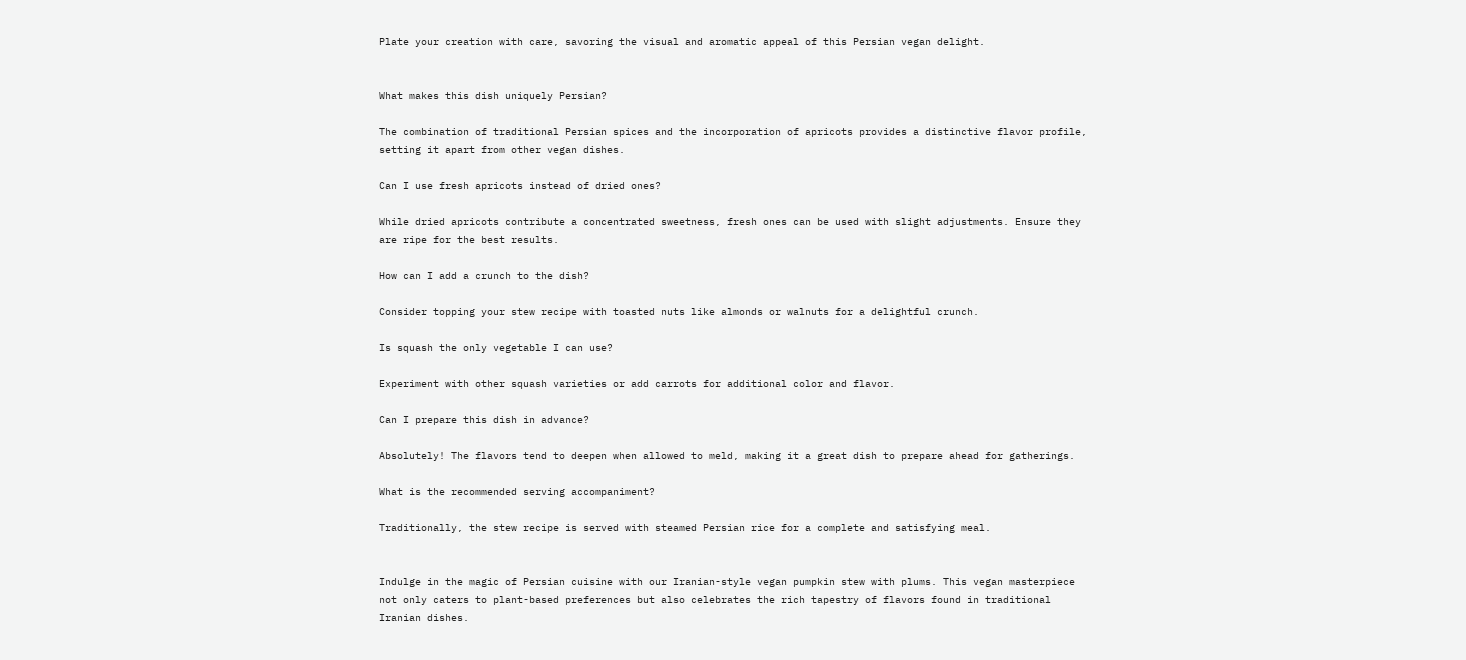Plate your creation with care, savoring the visual and aromatic appeal of this Persian vegan delight.


What makes this dish uniquely Persian?

The combination of traditional Persian spices and the incorporation of apricots provides a distinctive flavor profile, setting it apart from other vegan dishes.

Can I use fresh apricots instead of dried ones?

While dried apricots contribute a concentrated sweetness, fresh ones can be used with slight adjustments. Ensure they are ripe for the best results.

How can I add a crunch to the dish?

Consider topping your stew recipe with toasted nuts like almonds or walnuts for a delightful crunch.

Is squash the only vegetable I can use?

Experiment with other squash varieties or add carrots for additional color and flavor.

Can I prepare this dish in advance?

Absolutely! The flavors tend to deepen when allowed to meld, making it a great dish to prepare ahead for gatherings.

What is the recommended serving accompaniment?

Traditionally, the stew recipe is served with steamed Persian rice for a complete and satisfying meal.


Indulge in the magic of Persian cuisine with our Iranian-style vegan pumpkin stew with plums. This vegan masterpiece not only caters to plant-based preferences but also celebrates the rich tapestry of flavors found in traditional Iranian dishes.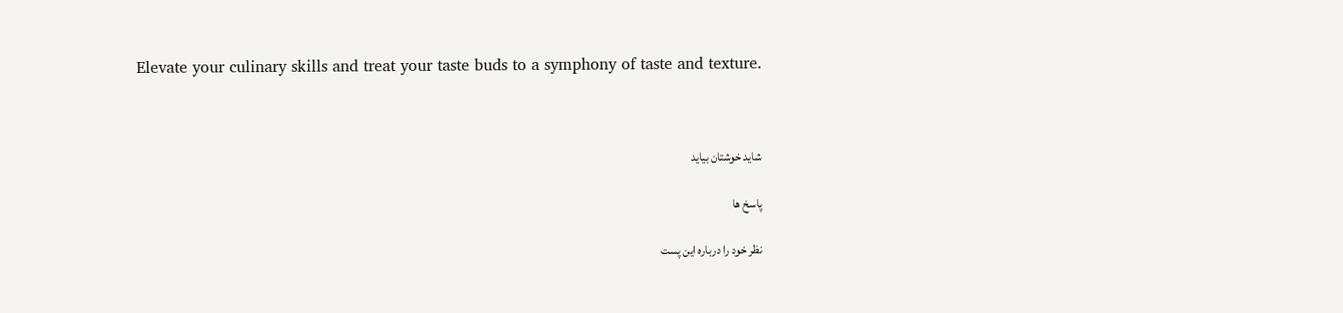Elevate your culinary skills and treat your taste buds to a symphony of taste and texture.



شاید خوشتان بیاید

پاسخ ها

نظر خود را درباره این پست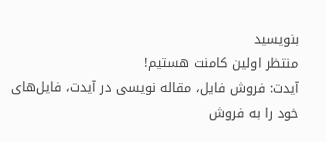بنویسید
منتظر اولین کامنت هستیم!
آیدت: فروش فایل، مقاله نویسی در آیدت، فایل‌های خود را به فروش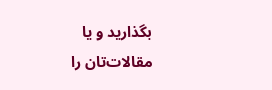بگذارید و یا مقالات‌تان را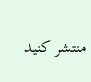منتشر کنید